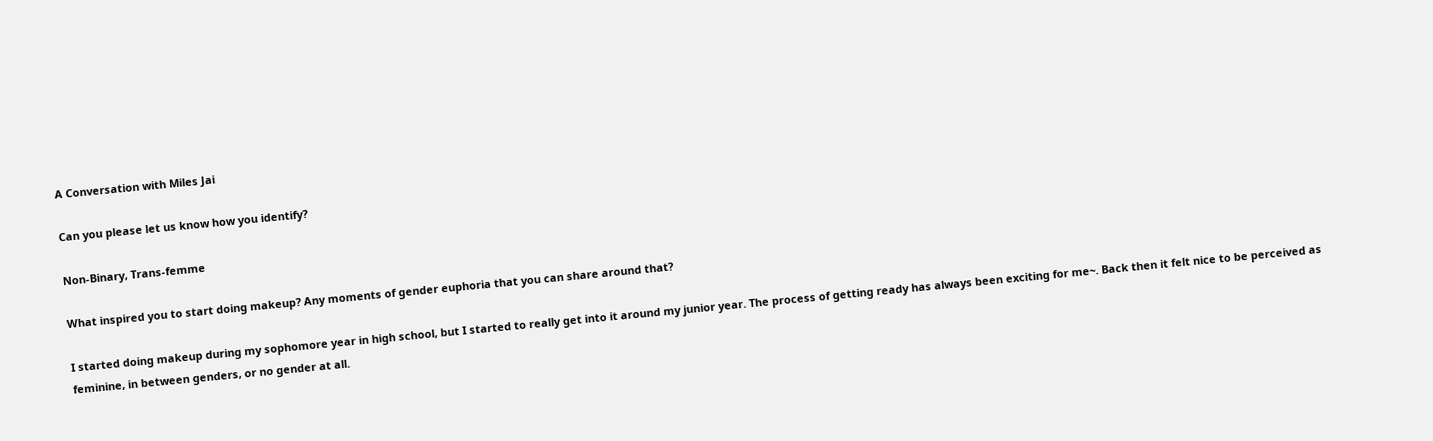A Conversation with Miles Jai

Can you please let us know how you identify?

Non-Binary, Trans-femme

What inspired you to start doing makeup? Any moments of gender euphoria that you can share around that?

I started doing makeup during my sophomore year in high school, but I started to really get into it around my junior year. The process of getting ready has always been exciting for me~. Back then it felt nice to be perceived as feminine, in between genders, or no gender at all.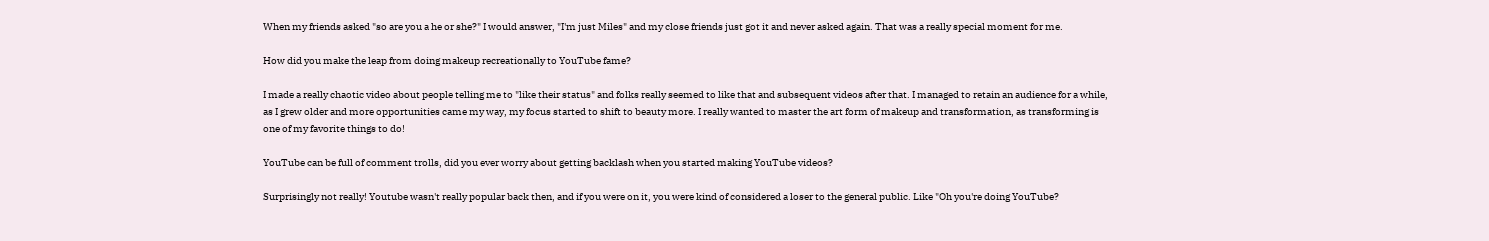When my friends asked "so are you a he or she?" I would answer, "I'm just Miles" and my close friends just got it and never asked again. That was a really special moment for me.

How did you make the leap from doing makeup recreationally to YouTube fame?

I made a really chaotic video about people telling me to "like their status" and folks really seemed to like that and subsequent videos after that. I managed to retain an audience for a while, as I grew older and more opportunities came my way, my focus started to shift to beauty more. I really wanted to master the art form of makeup and transformation, as transforming is one of my favorite things to do!

YouTube can be full of comment trolls, did you ever worry about getting backlash when you started making YouTube videos?

Surprisingly not really! Youtube wasn't really popular back then, and if you were on it, you were kind of considered a loser to the general public. Like "Oh you're doing YouTube?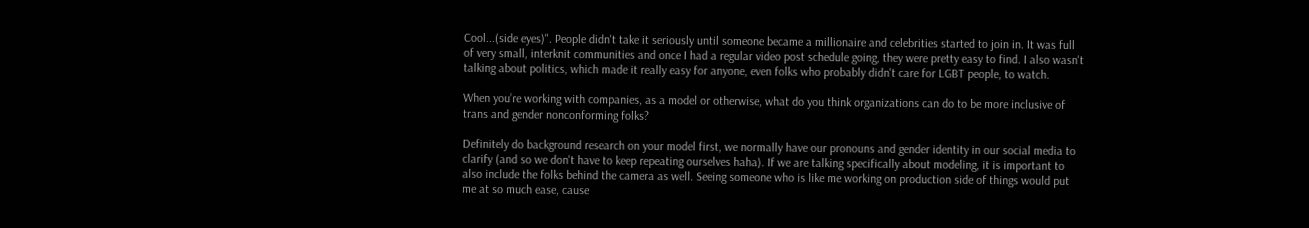Cool...(side eyes)". People didn't take it seriously until someone became a millionaire and celebrities started to join in. It was full of very small, interknit communities and once I had a regular video post schedule going, they were pretty easy to find. I also wasn't talking about politics, which made it really easy for anyone, even folks who probably didn't care for LGBT people, to watch.

When you’re working with companies, as a model or otherwise, what do you think organizations can do to be more inclusive of trans and gender nonconforming folks?

Definitely do background research on your model first, we normally have our pronouns and gender identity in our social media to clarify (and so we don't have to keep repeating ourselves haha). If we are talking specifically about modeling, it is important to also include the folks behind the camera as well. Seeing someone who is like me working on production side of things would put me at so much ease, cause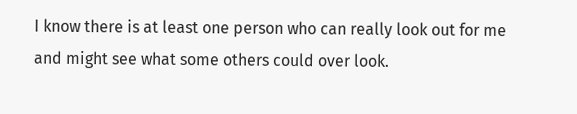I know there is at least one person who can really look out for me and might see what some others could over look.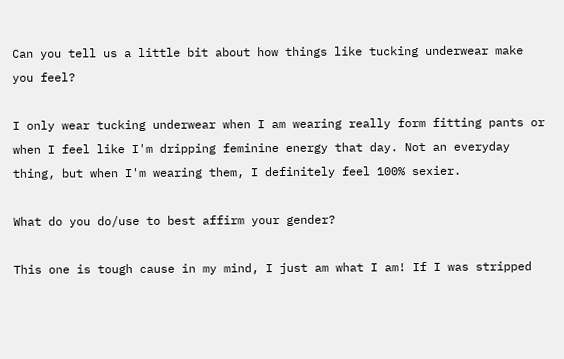Can you tell us a little bit about how things like tucking underwear make you feel?

I only wear tucking underwear when I am wearing really form fitting pants or when I feel like I'm dripping feminine energy that day. Not an everyday thing, but when I'm wearing them, I definitely feel 100% sexier.

What do you do/use to best affirm your gender?

This one is tough cause in my mind, I just am what I am! If I was stripped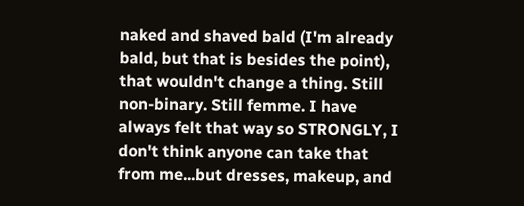naked and shaved bald (I'm already bald, but that is besides the point), that wouldn't change a thing. Still non-binary. Still femme. I have always felt that way so STRONGLY, I don't think anyone can take that from me...but dresses, makeup, and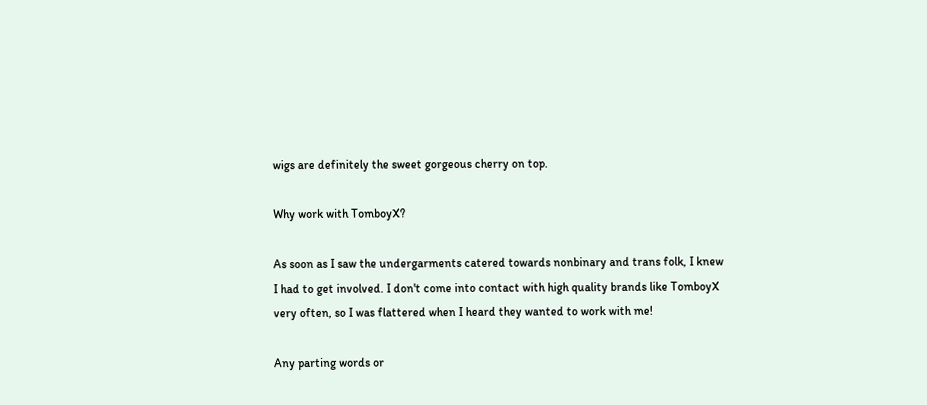wigs are definitely the sweet gorgeous cherry on top.

Why work with TomboyX?

As soon as I saw the undergarments catered towards nonbinary and trans folk, I knew I had to get involved. I don't come into contact with high quality brands like TomboyX very often, so I was flattered when I heard they wanted to work with me!

Any parting words or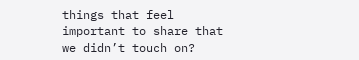things that feel important to share that we didn’t touch on?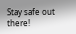Stay safe out there!